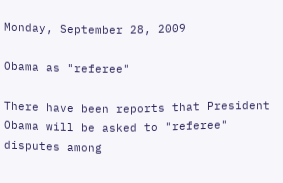Monday, September 28, 2009

Obama as "referee"

There have been reports that President Obama will be asked to "referee" disputes among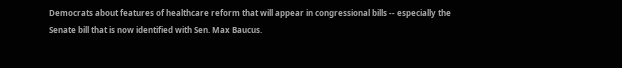Democrats about features of healthcare reform that will appear in congressional bills -- especially the Senate bill that is now identified with Sen. Max Baucus.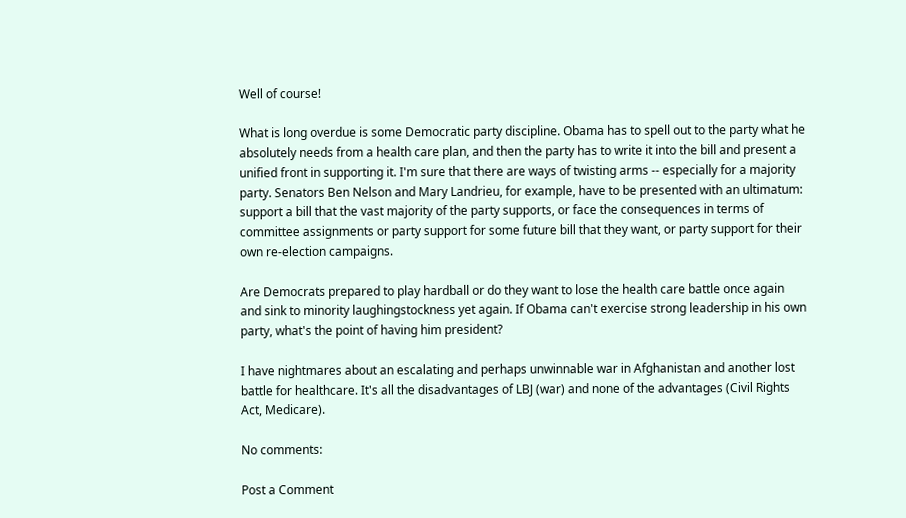Well of course!

What is long overdue is some Democratic party discipline. Obama has to spell out to the party what he absolutely needs from a health care plan, and then the party has to write it into the bill and present a unified front in supporting it. I'm sure that there are ways of twisting arms -- especially for a majority party. Senators Ben Nelson and Mary Landrieu, for example, have to be presented with an ultimatum: support a bill that the vast majority of the party supports, or face the consequences in terms of committee assignments or party support for some future bill that they want, or party support for their own re-election campaigns.

Are Democrats prepared to play hardball or do they want to lose the health care battle once again and sink to minority laughingstockness yet again. If Obama can't exercise strong leadership in his own party, what's the point of having him president?

I have nightmares about an escalating and perhaps unwinnable war in Afghanistan and another lost battle for healthcare. It's all the disadvantages of LBJ (war) and none of the advantages (Civil Rights Act, Medicare).

No comments:

Post a Comment